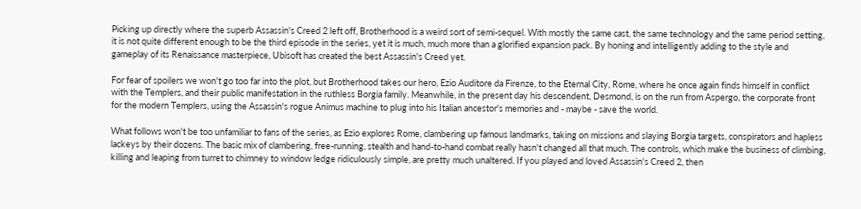Picking up directly where the superb Assassin's Creed 2 left off, Brotherhood is a weird sort of semi-sequel. With mostly the same cast, the same technology and the same period setting, it is not quite different enough to be the third episode in the series, yet it is much, much more than a glorified expansion pack. By honing and intelligently adding to the style and gameplay of its Renaissance masterpiece, Ubisoft has created the best Assassin's Creed yet.

For fear of spoilers we won't go too far into the plot, but Brotherhood takes our hero, Ezio Auditore da Firenze, to the Eternal City, Rome, where he once again finds himself in conflict with the Templers, and their public manifestation in the ruthless Borgia family. Meanwhile, in the present day his descendent, Desmond, is on the run from Aspergo, the corporate front for the modern Templers, using the Assassin's rogue Animus machine to plug into his Italian ancestor's memories and - maybe - save the world.

What follows won't be too unfamiliar to fans of the series, as Ezio explores Rome, clambering up famous landmarks, taking on missions and slaying Borgia targets, conspirators and hapless lackeys by their dozens. The basic mix of clambering, free-running, stealth and hand-to-hand combat really hasn't changed all that much. The controls, which make the business of climbing, killing and leaping from turret to chimney to window ledge ridiculously simple, are pretty much unaltered. If you played and loved Assassin's Creed 2, then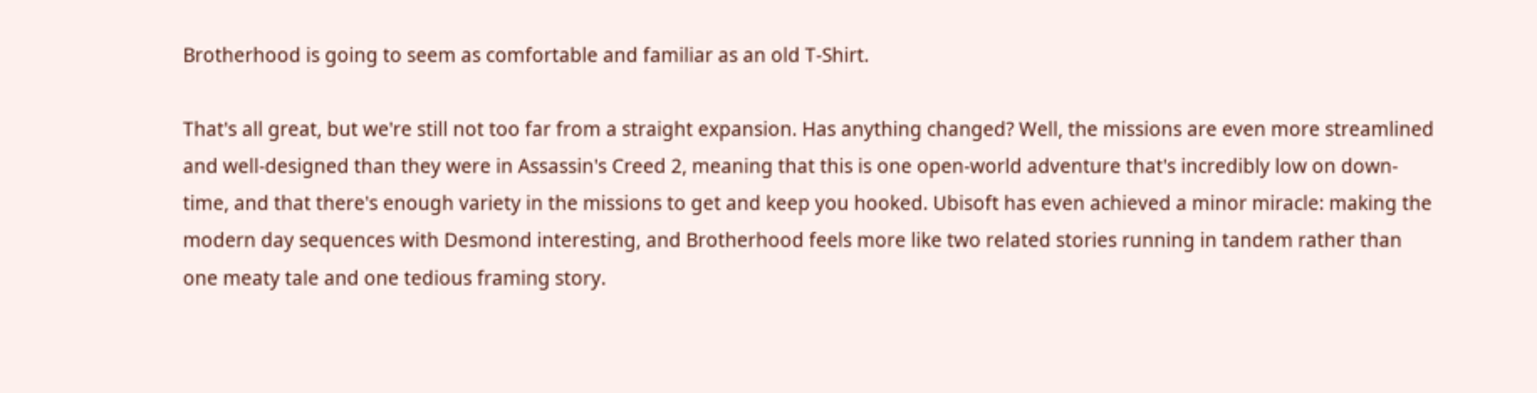Brotherhood is going to seem as comfortable and familiar as an old T-Shirt.

That's all great, but we're still not too far from a straight expansion. Has anything changed? Well, the missions are even more streamlined and well-designed than they were in Assassin's Creed 2, meaning that this is one open-world adventure that's incredibly low on down-time, and that there's enough variety in the missions to get and keep you hooked. Ubisoft has even achieved a minor miracle: making the modern day sequences with Desmond interesting, and Brotherhood feels more like two related stories running in tandem rather than one meaty tale and one tedious framing story.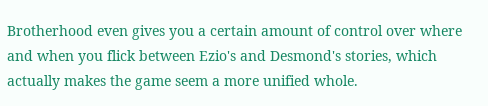Brotherhood even gives you a certain amount of control over where and when you flick between Ezio's and Desmond's stories, which actually makes the game seem a more unified whole.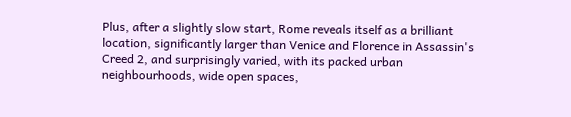Plus, after a slightly slow start, Rome reveals itself as a brilliant location, significantly larger than Venice and Florence in Assassin's Creed 2, and surprisingly varied, with its packed urban neighbourhoods, wide open spaces,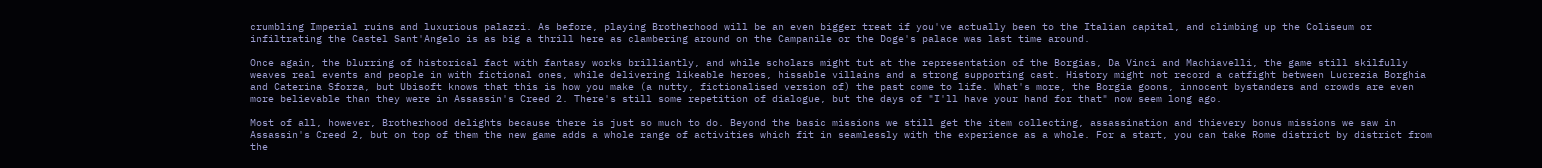crumbling Imperial ruins and luxurious palazzi. As before, playing Brotherhood will be an even bigger treat if you've actually been to the Italian capital, and climbing up the Coliseum or infiltrating the Castel Sant'Angelo is as big a thrill here as clambering around on the Campanile or the Doge's palace was last time around.

Once again, the blurring of historical fact with fantasy works brilliantly, and while scholars might tut at the representation of the Borgias, Da Vinci and Machiavelli, the game still skilfully weaves real events and people in with fictional ones, while delivering likeable heroes, hissable villains and a strong supporting cast. History might not record a catfight between Lucrezia Borghia and Caterina Sforza, but Ubisoft knows that this is how you make (a nutty, fictionalised version of) the past come to life. What's more, the Borgia goons, innocent bystanders and crowds are even more believable than they were in Assassin's Creed 2. There's still some repetition of dialogue, but the days of "I'll have your hand for that" now seem long ago.

Most of all, however, Brotherhood delights because there is just so much to do. Beyond the basic missions we still get the item collecting, assassination and thievery bonus missions we saw in Assassin's Creed 2, but on top of them the new game adds a whole range of activities which fit in seamlessly with the experience as a whole. For a start, you can take Rome district by district from the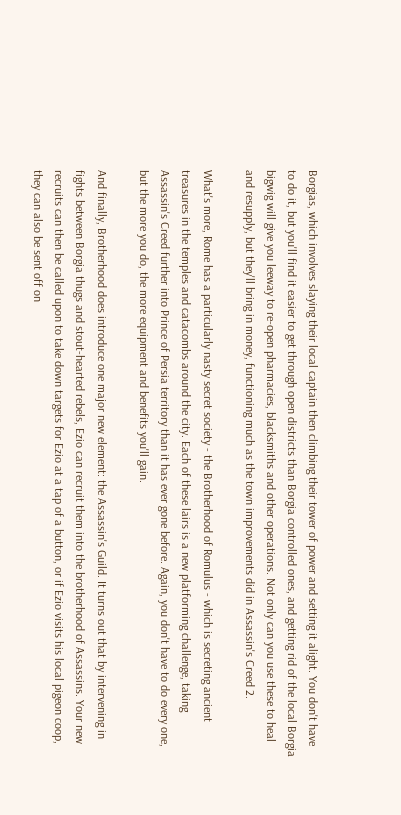Borgias, which involves slaying their local captain then climbing their tower of power and setting it alight. You don't have to do it, but you'll find it easier to get through open districts than Borgia controlled ones, and getting rid of the local Borgia bigwig will give you leeway to re-open pharmacies, blacksmiths and other operations. Not only can you use these to heal and resupply, but they'll bring in money, functioning much as the town improvements did in Assassin's Creed 2.

What's more, Rome has a particularly nasty secret society - the Brotherhood of Romulus - which is secreting ancient treasures in the temples and catacombs around the city. Each of these lairs is a new platforming challenge, taking Assassin's Creed further into Prince of Persia territory than it has ever gone before. Again, you don't have to do every one, but the more you do, the more equipment and benefits you'll gain.

And finally, Brotherhood does introduce one major new element: the Assassin's Guild. It turns out that by intervening in fights between Borgia thugs and stout-hearted rebels, Ezio can recruit them into the brotherhood of Assassins. Your new recruits can then be called upon to take down targets for Ezio at a tap of a button, or if Ezio visits his local pigeon coop, they can also be sent off on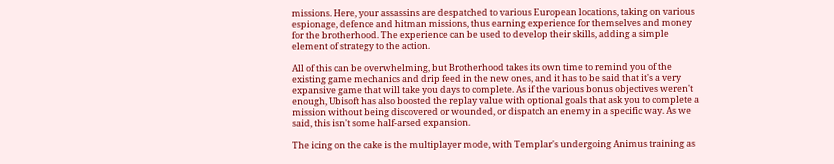missions. Here, your assassins are despatched to various European locations, taking on various espionage, defence and hitman missions, thus earning experience for themselves and money for the brotherhood. The experience can be used to develop their skills, adding a simple element of strategy to the action.

All of this can be overwhelming, but Brotherhood takes its own time to remind you of the existing game mechanics and drip feed in the new ones, and it has to be said that it's a very expansive game that will take you days to complete. As if the various bonus objectives weren't enough, Ubisoft has also boosted the replay value with optional goals that ask you to complete a mission without being discovered or wounded, or dispatch an enemy in a specific way. As we said, this isn't some half-arsed expansion.

The icing on the cake is the multiplayer mode, with Templar's undergoing Animus training as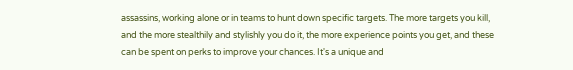assassins, working alone or in teams to hunt down specific targets. The more targets you kill, and the more stealthily and stylishly you do it, the more experience points you get, and these can be spent on perks to improve your chances. It's a unique and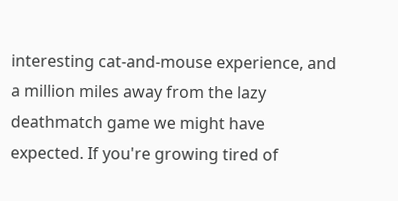interesting cat-and-mouse experience, and a million miles away from the lazy deathmatch game we might have expected. If you're growing tired of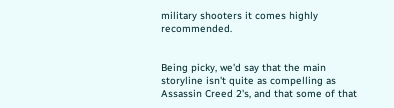military shooters it comes highly recommended.


Being picky, we'd say that the main storyline isn't quite as compelling as Assassin Creed 2's, and that some of that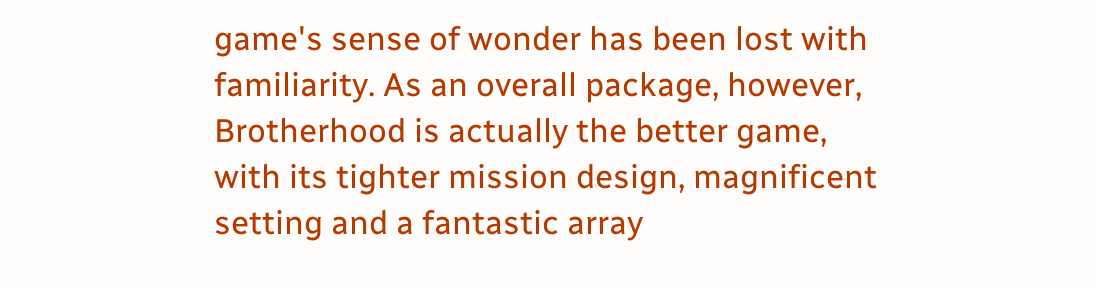game's sense of wonder has been lost with familiarity. As an overall package, however, Brotherhood is actually the better game, with its tighter mission design, magnificent setting and a fantastic array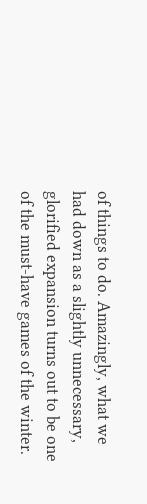of things to do. Amazingly, what we had down as a slightly unnecessary, glorified expansion turns out to be one of the must-have games of the winter.